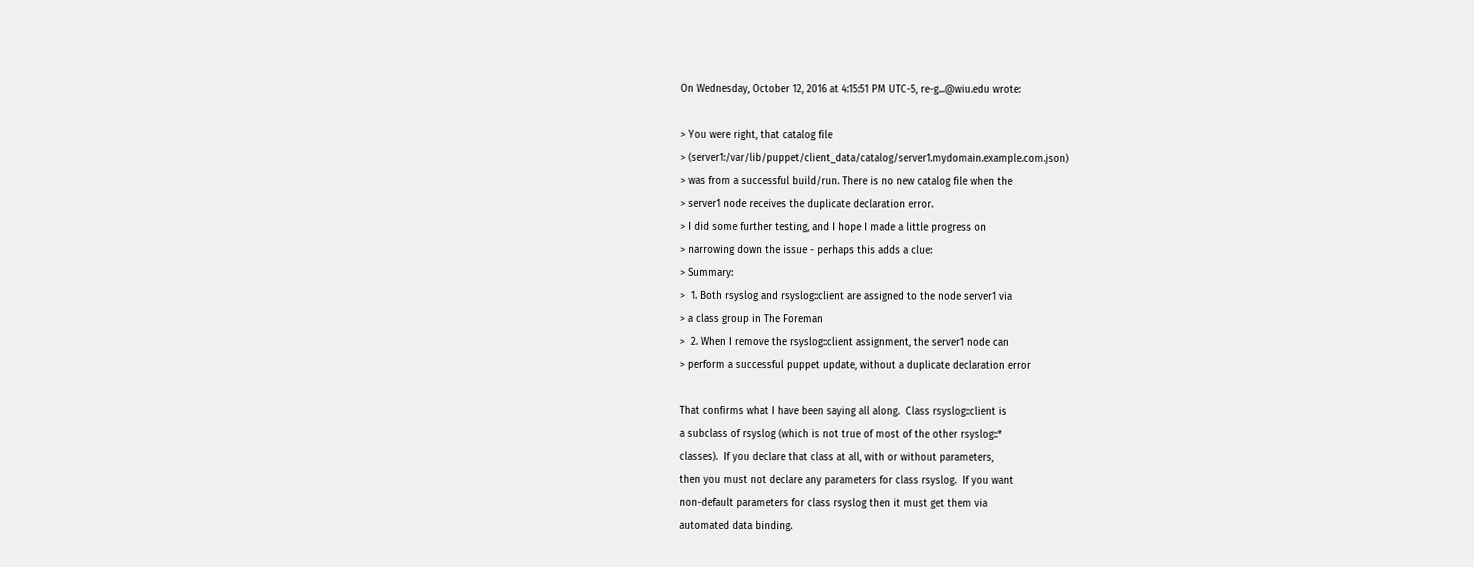On Wednesday, October 12, 2016 at 4:15:51 PM UTC-5, re-g...@wiu.edu wrote:

> You were right, that catalog file
> (server1:/var/lib/puppet/client_data/catalog/server1.mydomain.example.com.json)
> was from a successful build/run. There is no new catalog file when the
> server1 node receives the duplicate declaration error.
> I did some further testing, and I hope I made a little progress on
> narrowing down the issue - perhaps this adds a clue:
> Summary:
>  1. Both rsyslog and rsyslog::client are assigned to the node server1 via
> a class group in The Foreman
>  2. When I remove the rsyslog::client assignment, the server1 node can
> perform a successful puppet update, without a duplicate declaration error

That confirms what I have been saying all along.  Class rsyslog::client is
a subclass of rsyslog (which is not true of most of the other rsyslog::*
classes).  If you declare that class at all, with or without parameters,
then you must not declare any parameters for class rsyslog.  If you want
non-default parameters for class rsyslog then it must get them via
automated data binding.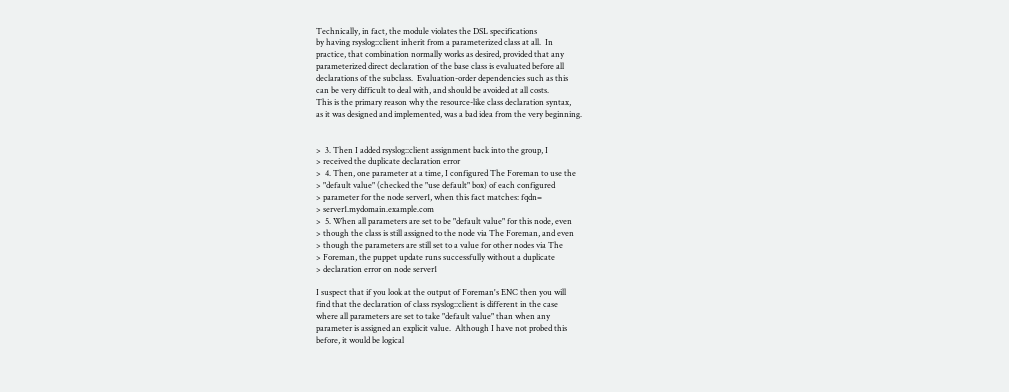Technically, in fact, the module violates the DSL specifications
by having rsyslog::client inherit from a parameterized class at all.  In
practice, that combination normally works as desired, provided that any
parameterized direct declaration of the base class is evaluated before all
declarations of the subclass.  Evaluation-order dependencies such as this
can be very difficult to deal with, and should be avoided at all costs.
This is the primary reason why the resource-like class declaration syntax,
as it was designed and implemented, was a bad idea from the very beginning.


>  3. Then I added rsyslog::client assignment back into the group, I
> received the duplicate declaration error
>  4. Then, one parameter at a time, I configured The Foreman to use the
> "default value" (checked the "use default" box) of each configured
> parameter for the node server1, when this fact matches: fqdn=
> server1.mydomain.example.com
>  5. When all parameters are set to be "default value" for this node, even
> though the class is still assigned to the node via The Foreman, and even
> though the parameters are still set to a value for other nodes via The
> Foreman, the puppet update runs successfully without a duplicate
> declaration error on node server1

I suspect that if you look at the output of Foreman's ENC then you will
find that the declaration of class rsyslog::client is different in the case
where all parameters are set to take "default value" than when any
parameter is assigned an explicit value.  Although I have not probed this
before, it would be logical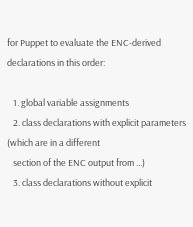for Puppet to evaluate the ENC-derived
declarations in this order:

   1. global variable assignments
   2. class declarations with explicit parameters (which are in a different
   section of the ENC output from ...)
   3. class declarations without explicit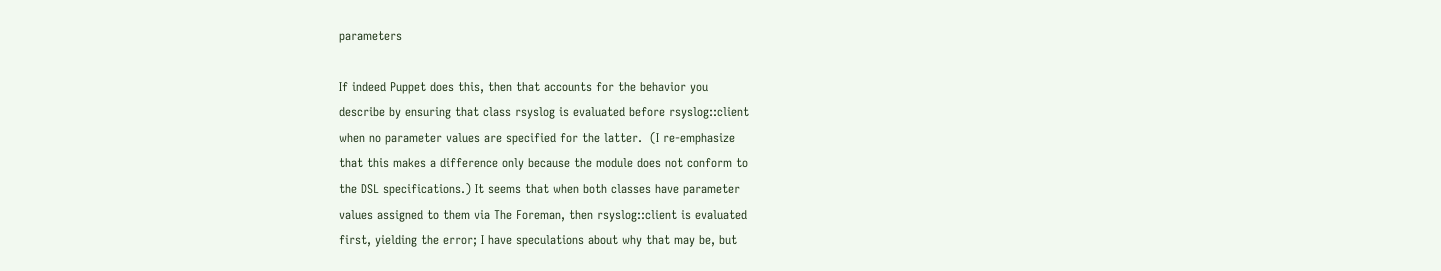parameters

If indeed Puppet does this, then that accounts for the behavior you
describe by ensuring that class rsyslog is evaluated before rsyslog::client
when no parameter values are specified for the latter.  (I re-emphasize
that this makes a difference only because the module does not conform to
the DSL specifications.) It seems that when both classes have parameter
values assigned to them via The Foreman, then rsyslog::client is evaluated
first, yielding the error; I have speculations about why that may be, but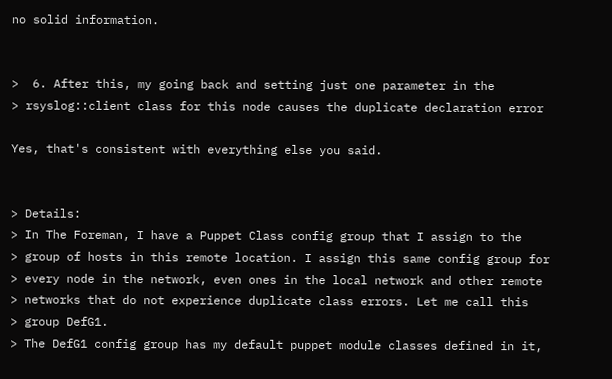no solid information.


>  6. After this, my going back and setting just one parameter in the
> rsyslog::client class for this node causes the duplicate declaration error

Yes, that's consistent with everything else you said.


> Details:
> In The Foreman, I have a Puppet Class config group that I assign to the
> group of hosts in this remote location. I assign this same config group for
> every node in the network, even ones in the local network and other remote
> networks that do not experience duplicate class errors. Let me call this
> group DefG1.
> The DefG1 config group has my default puppet module classes defined in it,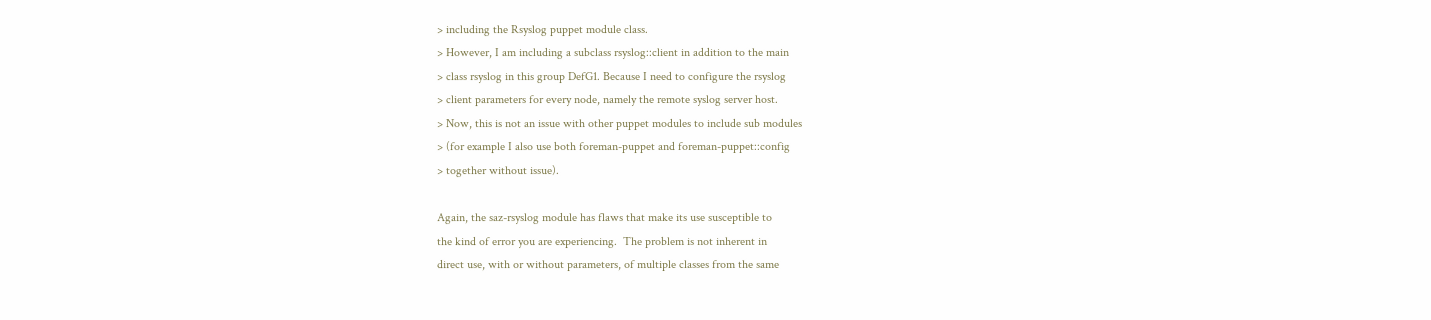> including the Rsyslog puppet module class.
> However, I am including a subclass rsyslog::client in addition to the main
> class rsyslog in this group DefG1. Because I need to configure the rsyslog
> client parameters for every node, namely the remote syslog server host.
> Now, this is not an issue with other puppet modules to include sub modules
> (for example I also use both foreman-puppet and foreman-puppet::config
> together without issue).

Again, the saz-rsyslog module has flaws that make its use susceptible to
the kind of error you are experiencing.  The problem is not inherent in
direct use, with or without parameters, of multiple classes from the same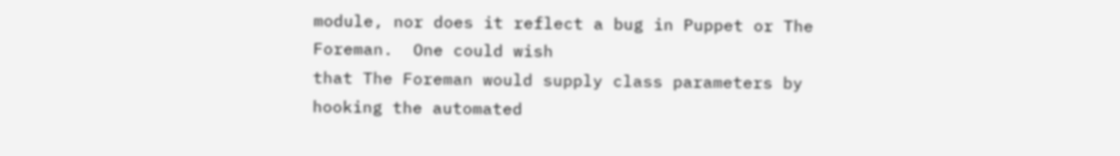module, nor does it reflect a bug in Puppet or The Foreman.  One could wish
that The Foreman would supply class parameters by hooking the automated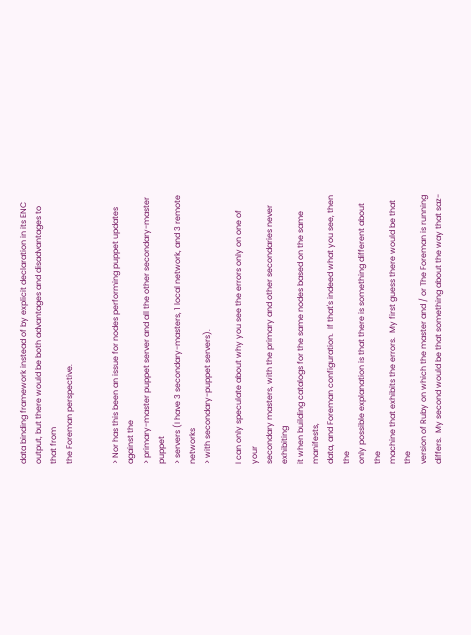data binding framework instead of by explicit declaration in its ENC
output, but there would be both advantages and disadvantages to that from
the Foreman perspective.


> Nor has this been an issue for nodes performing puppet updates against the
> primary-master puppet server and all the other secondary-master puppet
> servers (I have 3 secondary-masters, 1 local network, and 3 remote networks
> with secondary-puppet servers).

I can only speculate about why you see the errors only on one of your
secondary masters, with the primary and other secondaries never exhibiting
it when building catalogs for the same nodes based on the same manifests,
data, and Foreman configuration.  If that's indeed what you see, then the
only possible explanation is that there is something different about the
machine that exhibits the errors.  My first guess there would be that the
version of Ruby on which the master and / or The Foreman is running
differs.  My second would be that something about the way that saz-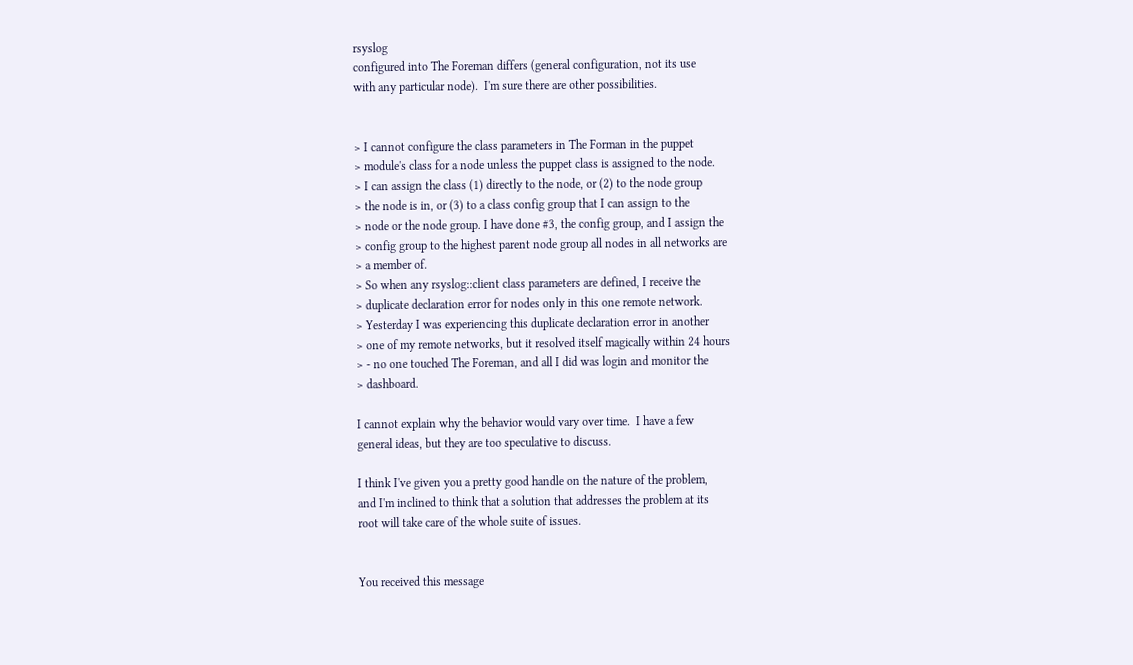rsyslog
configured into The Foreman differs (general configuration, not its use
with any particular node).  I'm sure there are other possibilities.


> I cannot configure the class parameters in The Forman in the puppet
> module's class for a node unless the puppet class is assigned to the node.
> I can assign the class (1) directly to the node, or (2) to the node group
> the node is in, or (3) to a class config group that I can assign to the
> node or the node group. I have done #3, the config group, and I assign the
> config group to the highest parent node group all nodes in all networks are
> a member of.
> So when any rsyslog::client class parameters are defined, I receive the
> duplicate declaration error for nodes only in this one remote network.
> Yesterday I was experiencing this duplicate declaration error in another
> one of my remote networks, but it resolved itself magically within 24 hours
> - no one touched The Foreman, and all I did was login and monitor the
> dashboard.

I cannot explain why the behavior would vary over time.  I have a few
general ideas, but they are too speculative to discuss.

I think I've given you a pretty good handle on the nature of the problem,
and I'm inclined to think that a solution that addresses the problem at its
root will take care of the whole suite of issues.


You received this message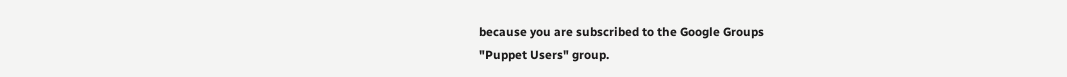because you are subscribed to the Google Groups
"Puppet Users" group.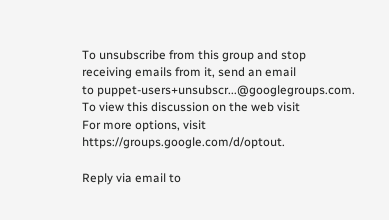To unsubscribe from this group and stop receiving emails from it, send an email
to puppet-users+unsubscr...@googlegroups.com.
To view this discussion on the web visit
For more options, visit https://groups.google.com/d/optout.

Reply via email to